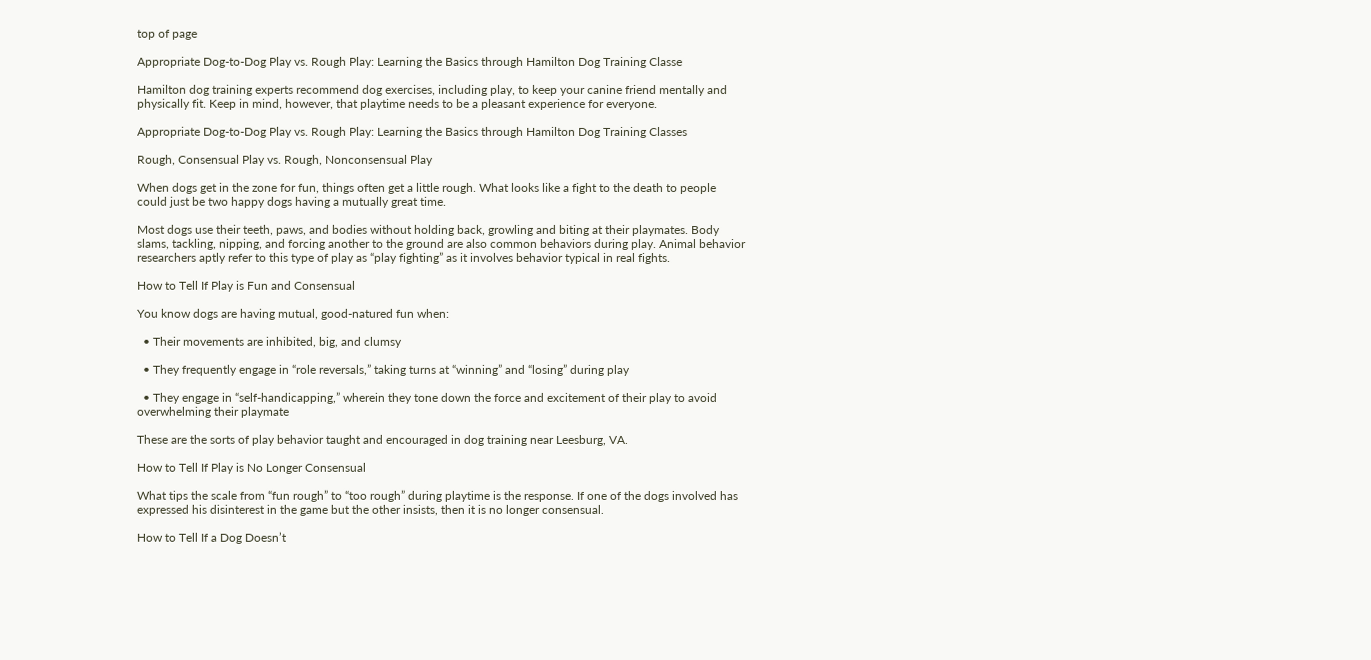top of page

Appropriate Dog-to-Dog Play vs. Rough Play: Learning the Basics through Hamilton Dog Training Classe

Hamilton dog training experts recommend dog exercises, including play, to keep your canine friend mentally and physically fit. Keep in mind, however, that playtime needs to be a pleasant experience for everyone.

Appropriate Dog-to-Dog Play vs. Rough Play: Learning the Basics through Hamilton Dog Training Classes

Rough, Consensual Play vs. Rough, Nonconsensual Play

When dogs get in the zone for fun, things often get a little rough. What looks like a fight to the death to people could just be two happy dogs having a mutually great time.

Most dogs use their teeth, paws, and bodies without holding back, growling and biting at their playmates. Body slams, tackling, nipping, and forcing another to the ground are also common behaviors during play. Animal behavior researchers aptly refer to this type of play as “play fighting” as it involves behavior typical in real fights.

How to Tell If Play is Fun and Consensual

You know dogs are having mutual, good-natured fun when:

  • Their movements are inhibited, big, and clumsy

  • They frequently engage in “role reversals,” taking turns at “winning” and “losing” during play

  • They engage in “self-handicapping,” wherein they tone down the force and excitement of their play to avoid overwhelming their playmate

These are the sorts of play behavior taught and encouraged in dog training near Leesburg, VA.

How to Tell If Play is No Longer Consensual

What tips the scale from “fun rough” to “too rough” during playtime is the response. If one of the dogs involved has expressed his disinterest in the game but the other insists, then it is no longer consensual.

How to Tell If a Dog Doesn’t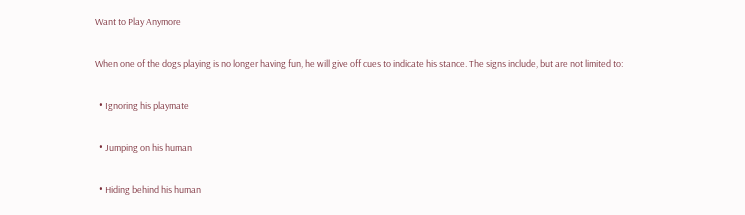Want to Play Anymore

When one of the dogs playing is no longer having fun, he will give off cues to indicate his stance. The signs include, but are not limited to:

  • Ignoring his playmate

  • Jumping on his human

  • Hiding behind his human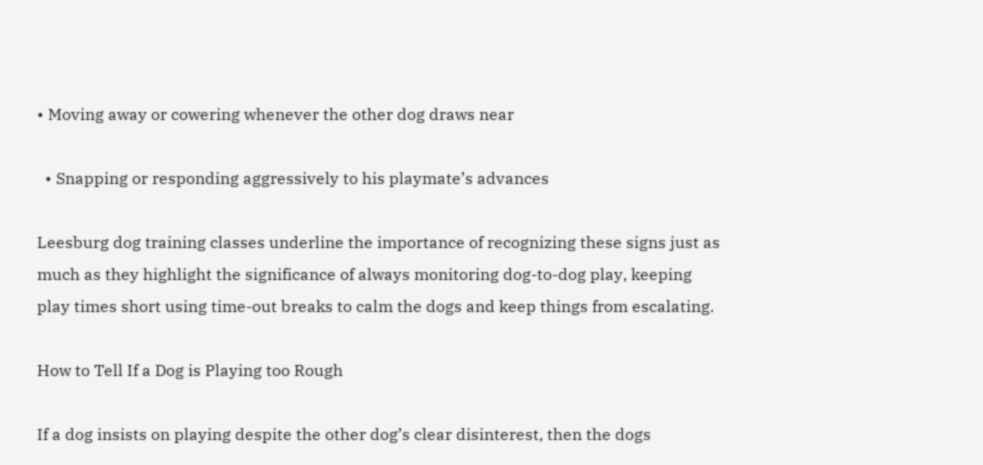• Moving away or cowering whenever the other dog draws near

  • Snapping or responding aggressively to his playmate’s advances

Leesburg dog training classes underline the importance of recognizing these signs just as much as they highlight the significance of always monitoring dog-to-dog play, keeping play times short using time-out breaks to calm the dogs and keep things from escalating.

How to Tell If a Dog is Playing too Rough

If a dog insists on playing despite the other dog’s clear disinterest, then the dogs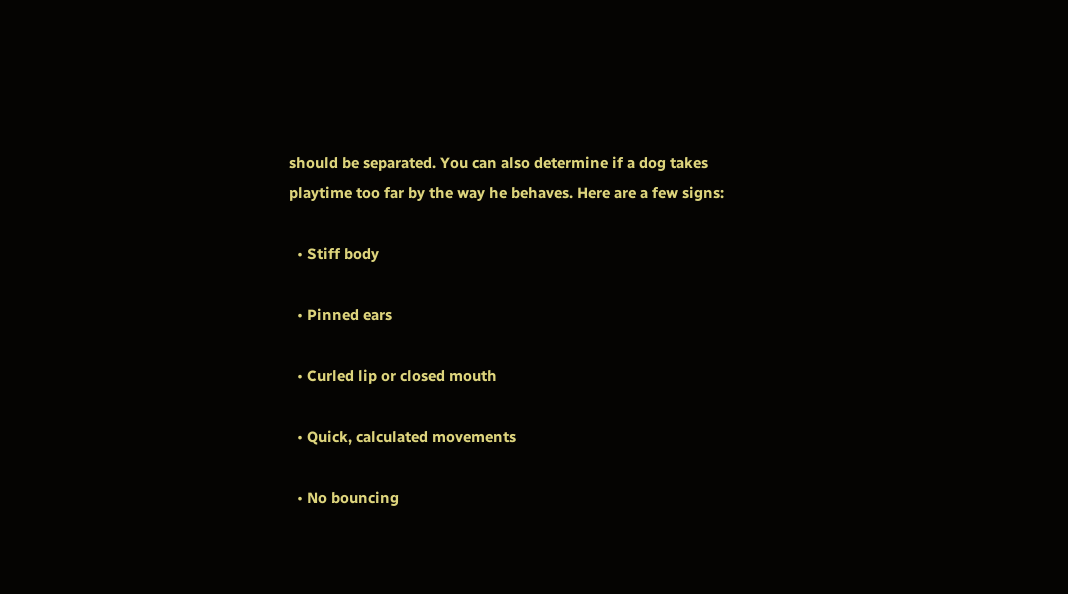should be separated. You can also determine if a dog takes playtime too far by the way he behaves. Here are a few signs:

  • Stiff body

  • Pinned ears

  • Curled lip or closed mouth

  • Quick, calculated movements

  • No bouncing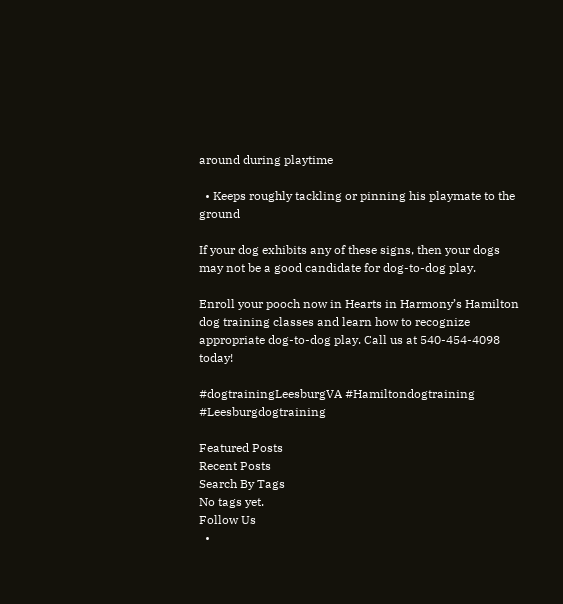around during playtime

  • Keeps roughly tackling or pinning his playmate to the ground

If your dog exhibits any of these signs, then your dogs may not be a good candidate for dog-to-dog play.

Enroll your pooch now in Hearts in Harmony’s Hamilton dog training classes and learn how to recognize appropriate dog-to-dog play. Call us at 540-454-4098 today!

#dogtrainingLeesburgVA #Hamiltondogtraining #Leesburgdogtraining

Featured Posts
Recent Posts
Search By Tags
No tags yet.
Follow Us
  •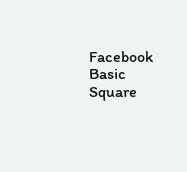Facebook Basic Square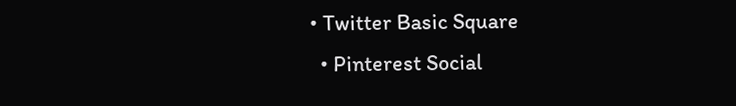• Twitter Basic Square
  • Pinterest Social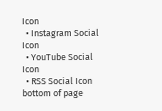Icon
  • Instagram Social Icon
  • YouTube Social  Icon
  • RSS Social Icon
bottom of page